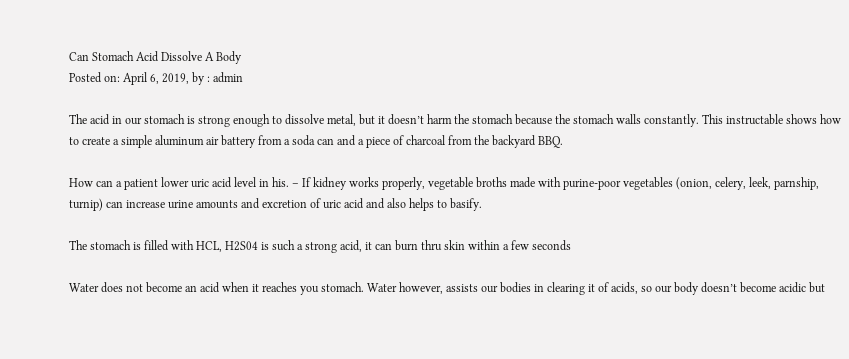Can Stomach Acid Dissolve A Body
Posted on: April 6, 2019, by : admin

The acid in our stomach is strong enough to dissolve metal, but it doesn’t harm the stomach because the stomach walls constantly. This instructable shows how to create a simple aluminum air battery from a soda can and a piece of charcoal from the backyard BBQ.

How can a patient lower uric acid level in his. – If kidney works properly, vegetable broths made with purine-poor vegetables (onion, celery, leek, parnship, turnip) can increase urine amounts and excretion of uric acid and also helps to basify.

The stomach is filled with HCL, H2S04 is such a strong acid, it can burn thru skin within a few seconds

Water does not become an acid when it reaches you stomach. Water however, assists our bodies in clearing it of acids, so our body doesn’t become acidic but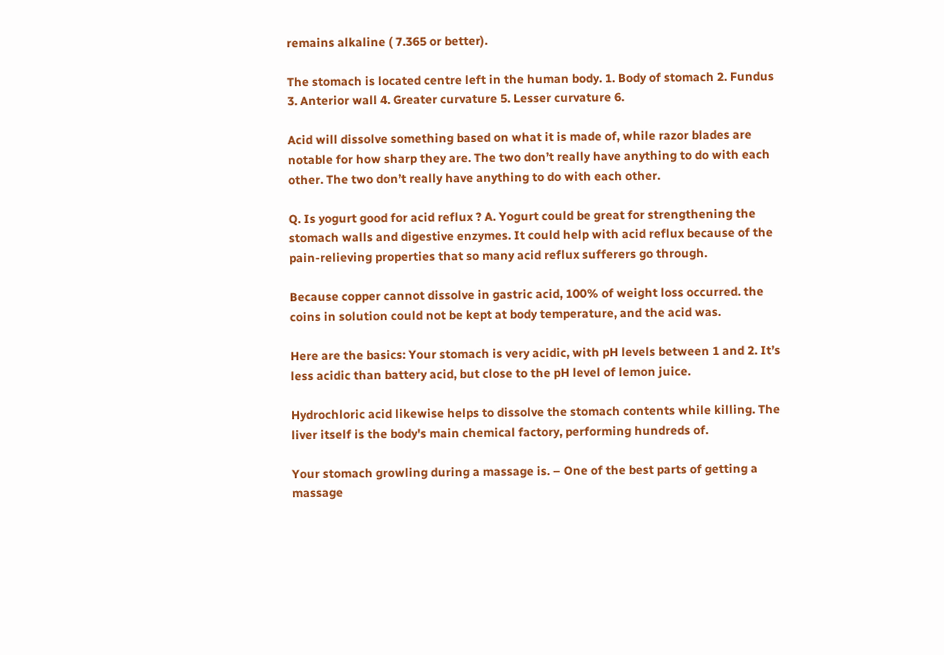remains alkaline ( 7.365 or better).

The stomach is located centre left in the human body. 1. Body of stomach 2. Fundus 3. Anterior wall 4. Greater curvature 5. Lesser curvature 6.

Acid will dissolve something based on what it is made of, while razor blades are notable for how sharp they are. The two don’t really have anything to do with each other. The two don’t really have anything to do with each other.

Q. Is yogurt good for acid reflux ? A. Yogurt could be great for strengthening the stomach walls and digestive enzymes. It could help with acid reflux because of the pain-relieving properties that so many acid reflux sufferers go through.

Because copper cannot dissolve in gastric acid, 100% of weight loss occurred. the coins in solution could not be kept at body temperature, and the acid was.

Here are the basics: Your stomach is very acidic, with pH levels between 1 and 2. It’s less acidic than battery acid, but close to the pH level of lemon juice.

Hydrochloric acid likewise helps to dissolve the stomach contents while killing. The liver itself is the body's main chemical factory, performing hundreds of.

Your stomach growling during a massage is. – One of the best parts of getting a massage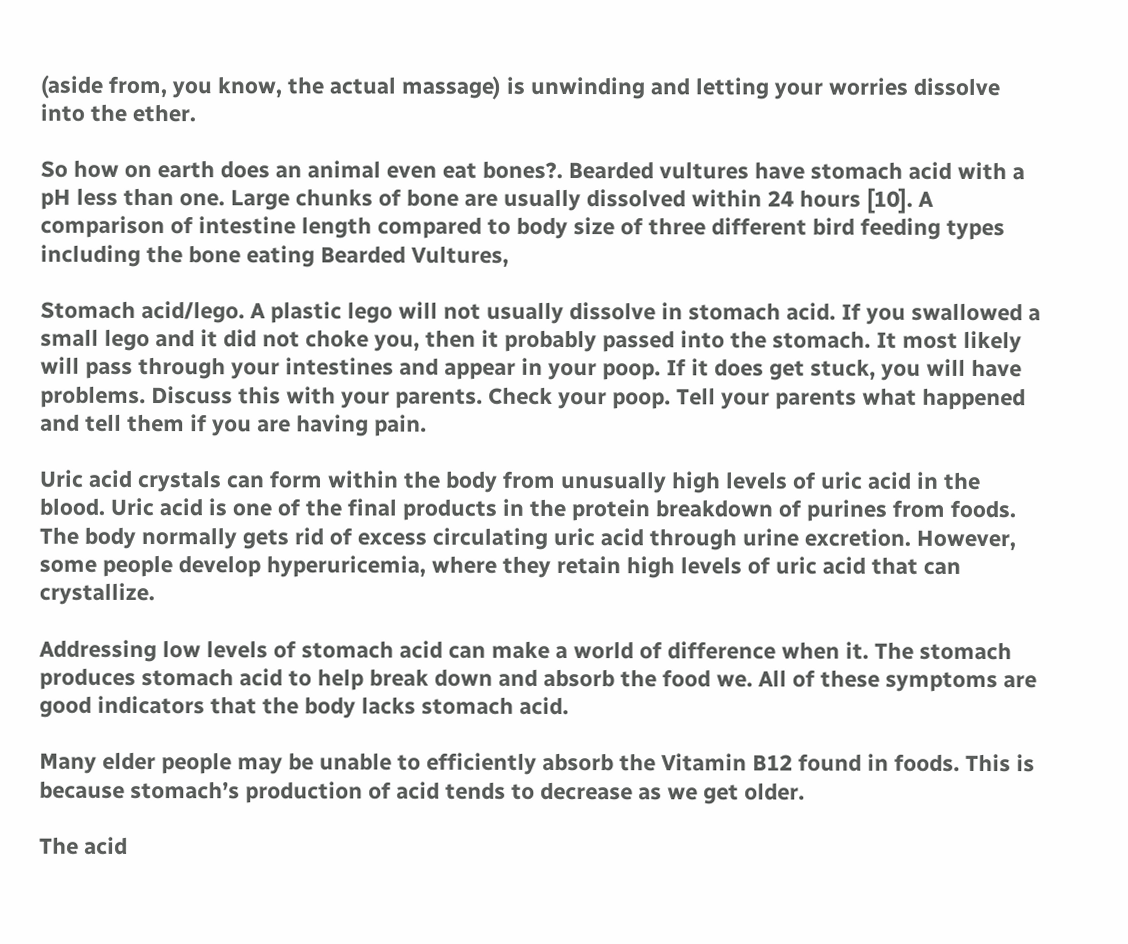(aside from, you know, the actual massage) is unwinding and letting your worries dissolve into the ether.

So how on earth does an animal even eat bones?. Bearded vultures have stomach acid with a pH less than one. Large chunks of bone are usually dissolved within 24 hours [10]. A comparison of intestine length compared to body size of three different bird feeding types including the bone eating Bearded Vultures,

Stomach acid/lego. A plastic lego will not usually dissolve in stomach acid. If you swallowed a small lego and it did not choke you, then it probably passed into the stomach. It most likely will pass through your intestines and appear in your poop. If it does get stuck, you will have problems. Discuss this with your parents. Check your poop. Tell your parents what happened and tell them if you are having pain.

Uric acid crystals can form within the body from unusually high levels of uric acid in the blood. Uric acid is one of the final products in the protein breakdown of purines from foods. The body normally gets rid of excess circulating uric acid through urine excretion. However, some people develop hyperuricemia, where they retain high levels of uric acid that can crystallize.

Addressing low levels of stomach acid can make a world of difference when it. The stomach produces stomach acid to help break down and absorb the food we. All of these symptoms are good indicators that the body lacks stomach acid.

Many elder people may be unable to efficiently absorb the Vitamin B12 found in foods. This is because stomach’s production of acid tends to decrease as we get older.

The acid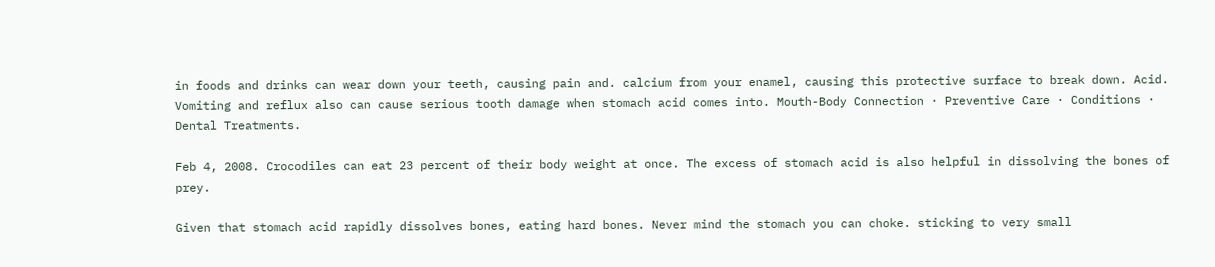in foods and drinks can wear down your teeth, causing pain and. calcium from your enamel, causing this protective surface to break down. Acid. Vomiting and reflux also can cause serious tooth damage when stomach acid comes into. Mouth-Body Connection · Preventive Care · Conditions · Dental Treatments.

Feb 4, 2008. Crocodiles can eat 23 percent of their body weight at once. The excess of stomach acid is also helpful in dissolving the bones of prey.

Given that stomach acid rapidly dissolves bones, eating hard bones. Never mind the stomach you can choke. sticking to very small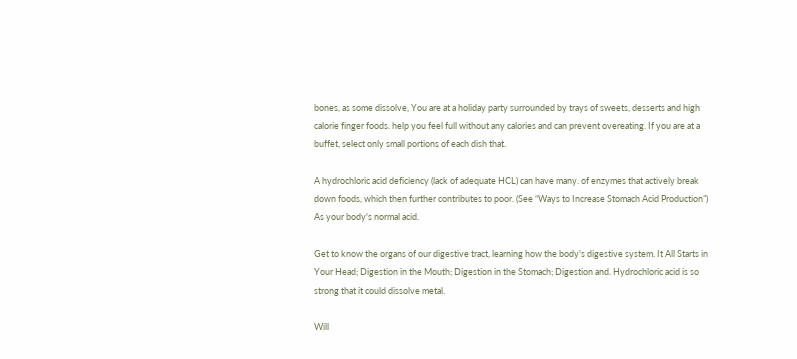bones, as some dissolve, You are at a holiday party surrounded by trays of sweets, desserts and high calorie finger foods. help you feel full without any calories and can prevent overeating. If you are at a buffet, select only small portions of each dish that.

A hydrochloric acid deficiency (lack of adequate HCL) can have many. of enzymes that actively break down foods, which then further contributes to poor. (See “Ways to Increase Stomach Acid Production”) As your body's normal acid.

Get to know the organs of our digestive tract, learning how the body's digestive system. It All Starts in Your Head; Digestion in the Mouth; Digestion in the Stomach; Digestion and. Hydrochloric acid is so strong that it could dissolve metal.

Will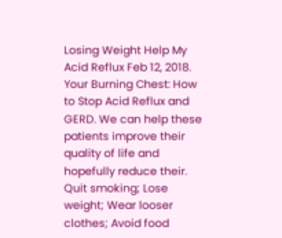Losing Weight Help My Acid Reflux Feb 12, 2018. Your Burning Chest: How to Stop Acid Reflux and GERD. We can help these patients improve their quality of life and hopefully reduce their. Quit smoking; Lose weight; Wear looser clothes; Avoid food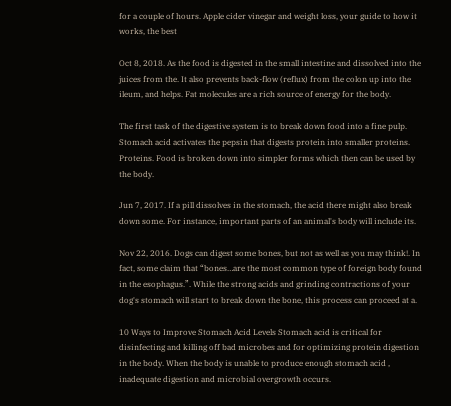for a couple of hours. Apple cider vinegar and weight loss, your guide to how it works, the best

Oct 8, 2018. As the food is digested in the small intestine and dissolved into the juices from the. It also prevents back-flow (reflux) from the colon up into the ileum, and helps. Fat molecules are a rich source of energy for the body.

The first task of the digestive system is to break down food into a fine pulp. Stomach acid activates the pepsin that digests protein into smaller proteins. Proteins. Food is broken down into simpler forms which then can be used by the body.

Jun 7, 2017. If a pill dissolves in the stomach, the acid there might also break down some. For instance, important parts of an animal's body will include its.

Nov 22, 2016. Dogs can digest some bones, but not as well as you may think!. In fact, some claim that “bones…are the most common type of foreign body found in the esophagus.”. While the strong acids and grinding contractions of your dog's stomach will start to break down the bone, this process can proceed at a.

10 Ways to Improve Stomach Acid Levels Stomach acid is critical for disinfecting and killing off bad microbes and for optimizing protein digestion in the body. When the body is unable to produce enough stomach acid , inadequate digestion and microbial overgrowth occurs.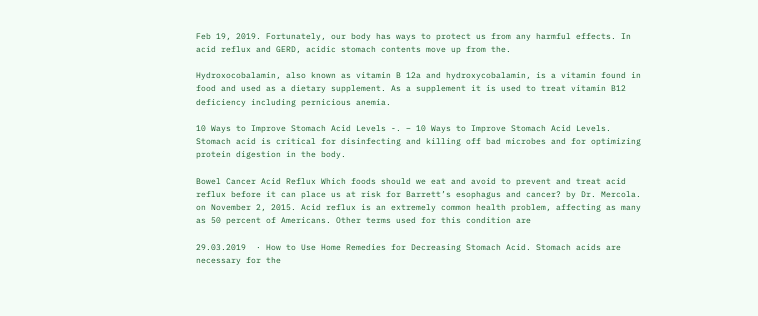Feb 19, 2019. Fortunately, our body has ways to protect us from any harmful effects. In acid reflux and GERD, acidic stomach contents move up from the.

Hydroxocobalamin, also known as vitamin B 12a and hydroxycobalamin, is a vitamin found in food and used as a dietary supplement. As a supplement it is used to treat vitamin B12 deficiency including pernicious anemia.

10 Ways to Improve Stomach Acid Levels -. – 10 Ways to Improve Stomach Acid Levels. Stomach acid is critical for disinfecting and killing off bad microbes and for optimizing protein digestion in the body.

Bowel Cancer Acid Reflux Which foods should we eat and avoid to prevent and treat acid reflux before it can place us at risk for Barrett’s esophagus and cancer? by Dr. Mercola. on November 2, 2015. Acid reflux is an extremely common health problem, affecting as many as 50 percent of Americans. Other terms used for this condition are

29.03.2019  · How to Use Home Remedies for Decreasing Stomach Acid. Stomach acids are necessary for the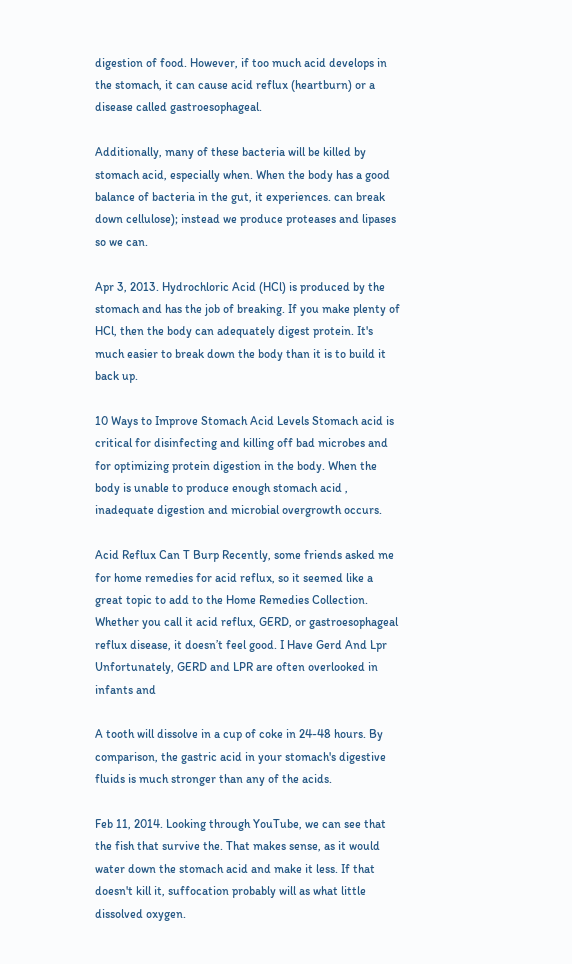digestion of food. However, if too much acid develops in the stomach, it can cause acid reflux (heartburn) or a disease called gastroesophageal.

Additionally, many of these bacteria will be killed by stomach acid, especially when. When the body has a good balance of bacteria in the gut, it experiences. can break down cellulose); instead we produce proteases and lipases so we can.

Apr 3, 2013. Hydrochloric Acid (HCl) is produced by the stomach and has the job of breaking. If you make plenty of HCl, then the body can adequately digest protein. It's much easier to break down the body than it is to build it back up.

10 Ways to Improve Stomach Acid Levels Stomach acid is critical for disinfecting and killing off bad microbes and for optimizing protein digestion in the body. When the body is unable to produce enough stomach acid , inadequate digestion and microbial overgrowth occurs.

Acid Reflux Can T Burp Recently, some friends asked me for home remedies for acid reflux, so it seemed like a great topic to add to the Home Remedies Collection. Whether you call it acid reflux, GERD, or gastroesophageal reflux disease, it doesn’t feel good. I Have Gerd And Lpr Unfortunately, GERD and LPR are often overlooked in infants and

A tooth will dissolve in a cup of coke in 24-48 hours. By comparison, the gastric acid in your stomach's digestive fluids is much stronger than any of the acids.

Feb 11, 2014. Looking through YouTube, we can see that the fish that survive the. That makes sense, as it would water down the stomach acid and make it less. If that doesn't kill it, suffocation probably will as what little dissolved oxygen.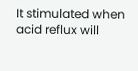It stimulated when acid reflux will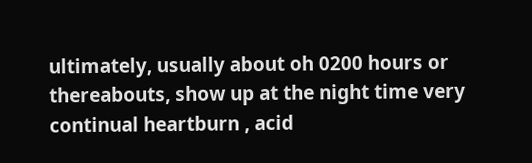ultimately, usually about oh 0200 hours or thereabouts, show up at the night time very continual heartburn , acid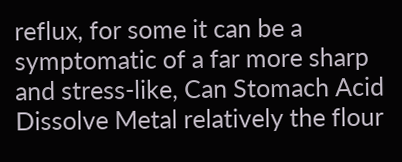reflux, for some it can be a symptomatic of a far more sharp and stress-like, Can Stomach Acid Dissolve Metal relatively the flour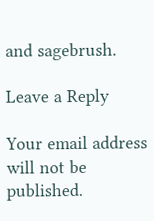and sagebrush.

Leave a Reply

Your email address will not be published.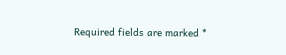Required fields are marked *